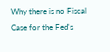Why there is no Fiscal Case for the Fed's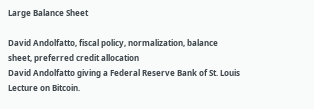Large Balance Sheet

David Andolfatto, fiscal policy, normalization, balance sheet, preferred credit allocation
David Andolfatto giving a Federal Reserve Bank of St. Louis Lecture on Bitcoin.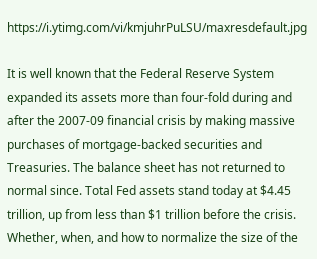https://i.ytimg.com/vi/kmjuhrPuLSU/maxresdefault.jpg

It is well known that the Federal Reserve System expanded its assets more than four-fold during and after the 2007-09 financial crisis by making massive purchases of mortgage-backed securities and Treasuries. The balance sheet has not returned to normal since. Total Fed assets stand today at $4.45 trillion, up from less than $1 trillion before the crisis. Whether, when, and how to normalize the size of the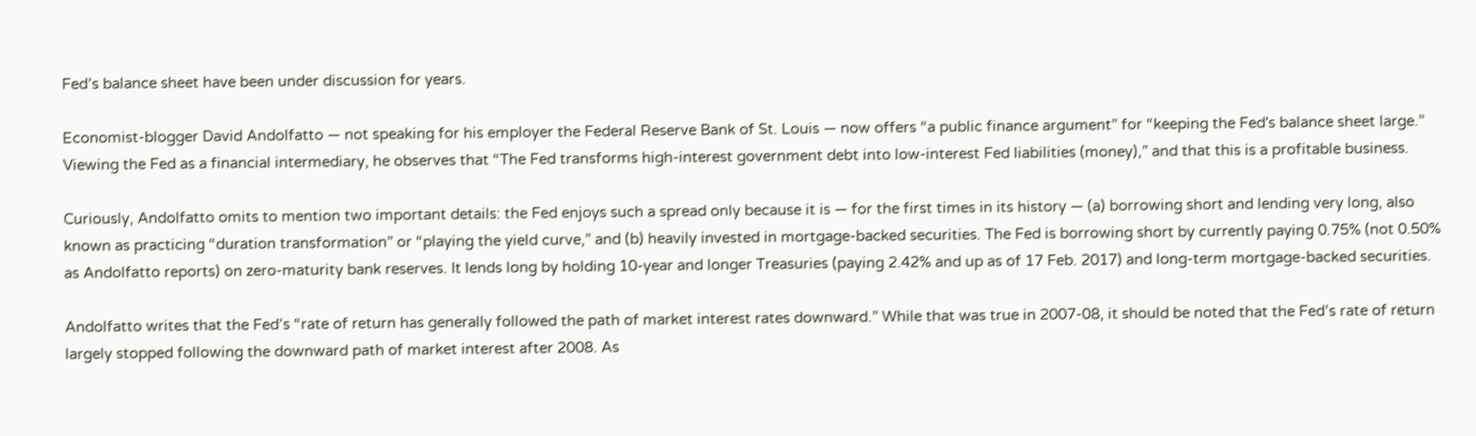Fed’s balance sheet have been under discussion for years.

Economist-blogger David Andolfatto — not speaking for his employer the Federal Reserve Bank of St. Louis — now offers “a public finance argument” for “keeping the Fed's balance sheet large.” Viewing the Fed as a financial intermediary, he observes that “The Fed transforms high-interest government debt into low-interest Fed liabilities (money),” and that this is a profitable business.

Curiously, Andolfatto omits to mention two important details: the Fed enjoys such a spread only because it is — for the first times in its history — (a) borrowing short and lending very long, also known as practicing “duration transformation” or “playing the yield curve,” and (b) heavily invested in mortgage-backed securities. The Fed is borrowing short by currently paying 0.75% (not 0.50% as Andolfatto reports) on zero-maturity bank reserves. It lends long by holding 10-year and longer Treasuries (paying 2.42% and up as of 17 Feb. 2017) and long-term mortgage-backed securities.

Andolfatto writes that the Fed’s “rate of return has generally followed the path of market interest rates downward.” While that was true in 2007-08, it should be noted that the Fed’s rate of return largely stopped following the downward path of market interest after 2008. As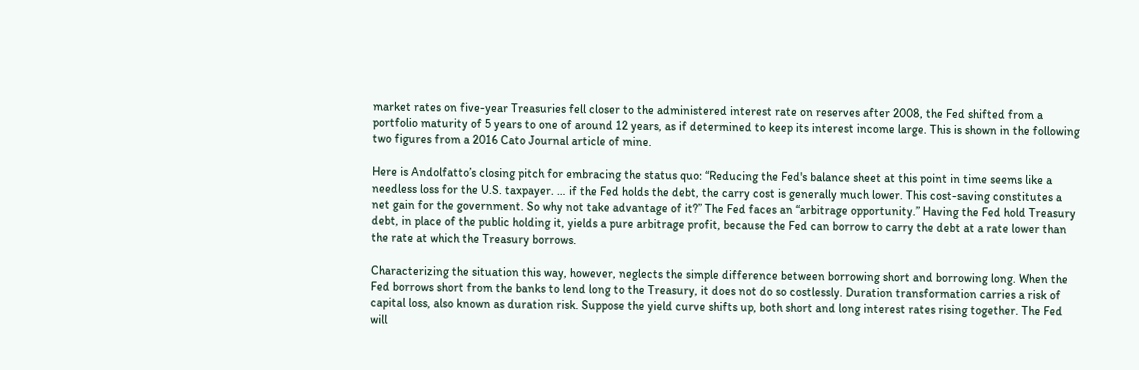market rates on five-year Treasuries fell closer to the administered interest rate on reserves after 2008, the Fed shifted from a portfolio maturity of 5 years to one of around 12 years, as if determined to keep its interest income large. This is shown in the following two figures from a 2016 Cato Journal article of mine.

Here is Andolfatto’s closing pitch for embracing the status quo: “Reducing the Fed's balance sheet at this point in time seems like a needless loss for the U.S. taxpayer. … if the Fed holds the debt, the carry cost is generally much lower. This cost-saving constitutes a net gain for the government. So why not take advantage of it?” The Fed faces an “arbitrage opportunity.” Having the Fed hold Treasury debt, in place of the public holding it, yields a pure arbitrage profit, because the Fed can borrow to carry the debt at a rate lower than the rate at which the Treasury borrows.

Characterizing the situation this way, however, neglects the simple difference between borrowing short and borrowing long. When the Fed borrows short from the banks to lend long to the Treasury, it does not do so costlessly. Duration transformation carries a risk of capital loss, also known as duration risk. Suppose the yield curve shifts up, both short and long interest rates rising together. The Fed will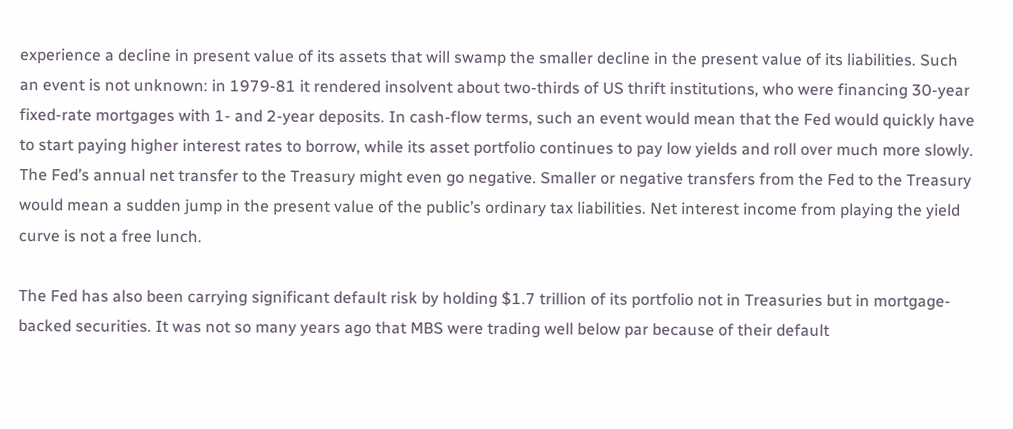experience a decline in present value of its assets that will swamp the smaller decline in the present value of its liabilities. Such an event is not unknown: in 1979-81 it rendered insolvent about two-thirds of US thrift institutions, who were financing 30-year fixed-rate mortgages with 1- and 2-year deposits. In cash-flow terms, such an event would mean that the Fed would quickly have to start paying higher interest rates to borrow, while its asset portfolio continues to pay low yields and roll over much more slowly. The Fed’s annual net transfer to the Treasury might even go negative. Smaller or negative transfers from the Fed to the Treasury would mean a sudden jump in the present value of the public’s ordinary tax liabilities. Net interest income from playing the yield curve is not a free lunch.

The Fed has also been carrying significant default risk by holding $1.7 trillion of its portfolio not in Treasuries but in mortgage-backed securities. It was not so many years ago that MBS were trading well below par because of their default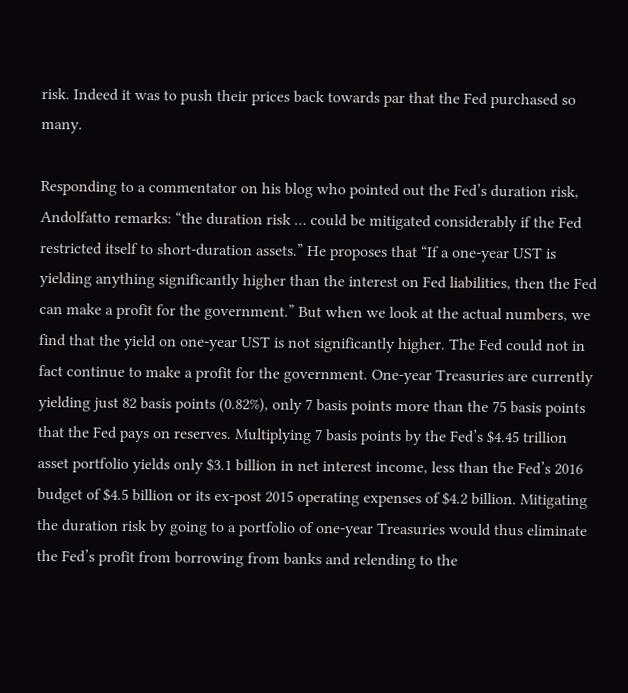risk. Indeed it was to push their prices back towards par that the Fed purchased so many.

Responding to a commentator on his blog who pointed out the Fed’s duration risk, Andolfatto remarks: “the duration risk … could be mitigated considerably if the Fed restricted itself to short-duration assets.” He proposes that “If a one-year UST is yielding anything significantly higher than the interest on Fed liabilities, then the Fed can make a profit for the government.” But when we look at the actual numbers, we find that the yield on one-year UST is not significantly higher. The Fed could not in fact continue to make a profit for the government. One-year Treasuries are currently yielding just 82 basis points (0.82%), only 7 basis points more than the 75 basis points that the Fed pays on reserves. Multiplying 7 basis points by the Fed’s $4.45 trillion asset portfolio yields only $3.1 billion in net interest income, less than the Fed’s 2016 budget of $4.5 billion or its ex-post 2015 operating expenses of $4.2 billion. Mitigating the duration risk by going to a portfolio of one-year Treasuries would thus eliminate the Fed’s profit from borrowing from banks and relending to the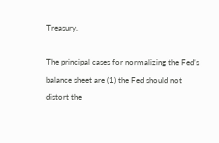Treasury.

The principal cases for normalizing the Fed’s balance sheet are (1) the Fed should not distort the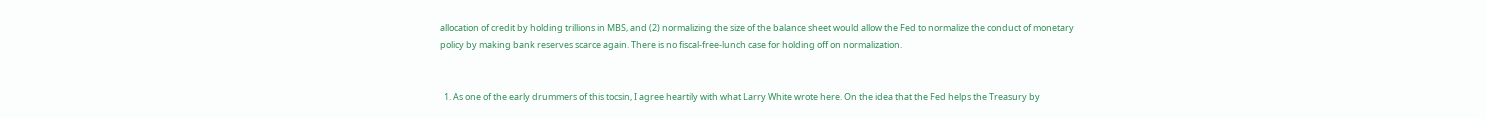allocation of credit by holding trillions in MBS, and (2) normalizing the size of the balance sheet would allow the Fed to normalize the conduct of monetary policy by making bank reserves scarce again. There is no fiscal-free-lunch case for holding off on normalization.


  1. As one of the early drummers of this tocsin, I agree heartily with what Larry White wrote here. On the idea that the Fed helps the Treasury by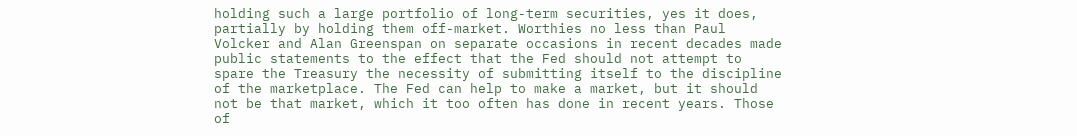holding such a large portfolio of long-term securities, yes it does, partially by holding them off-market. Worthies no less than Paul Volcker and Alan Greenspan on separate occasions in recent decades made public statements to the effect that the Fed should not attempt to spare the Treasury the necessity of submitting itself to the discipline of the marketplace. The Fed can help to make a market, but it should not be that market, which it too often has done in recent years. Those of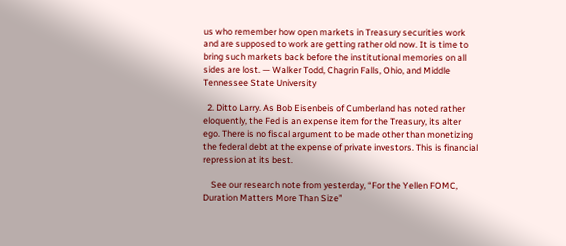us who remember how open markets in Treasury securities work and are supposed to work are getting rather old now. It is time to bring such markets back before the institutional memories on all sides are lost. — Walker Todd, Chagrin Falls, Ohio, and Middle Tennessee State University

  2. Ditto Larry. As Bob Eisenbeis of Cumberland has noted rather eloquently, the Fed is an expense item for the Treasury, its alter ego. There is no fiscal argument to be made other than monetizing the federal debt at the expense of private investors. This is financial repression at its best.

    See our research note from yesterday, “For the Yellen FOMC, Duration Matters More Than Size”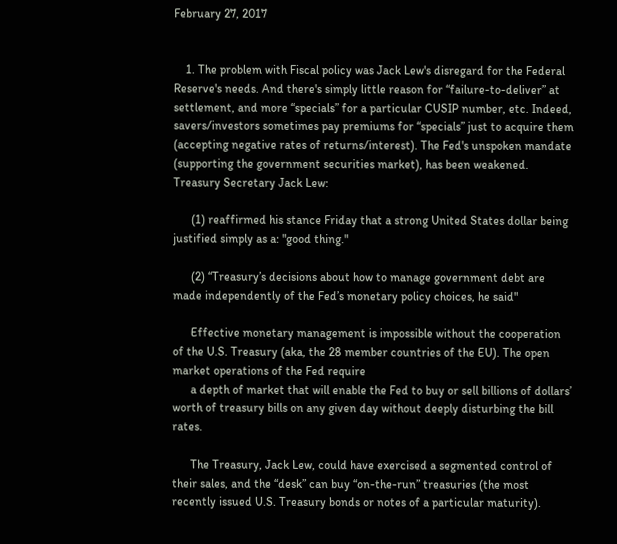February 27, 2017


    1. The problem with Fiscal policy was Jack Lew's disregard for the Federal Reserve's needs. And there's simply little reason for “failure-to-deliver” at settlement, and more “specials” for a particular CUSIP number, etc. Indeed, savers/investors sometimes pay premiums for “specials” just to acquire them (accepting negative rates of returns/interest). The Fed's unspoken mandate (supporting the government securities market), has been weakened. Treasury Secretary Jack Lew:

      (1) reaffirmed his stance Friday that a strong United States dollar being justified simply as a: "good thing."

      (2) “Treasury’s decisions about how to manage government debt are made independently of the Fed’s monetary policy choices, he said"

      Effective monetary management is impossible without the cooperation of the U.S. Treasury (aka, the 28 member countries of the EU). The open market operations of the Fed require
      a depth of market that will enable the Fed to buy or sell billions of dollars’ worth of treasury bills on any given day without deeply disturbing the bill rates.

      The Treasury, Jack Lew, could have exercised a segmented control of their sales, and the “desk” can buy “on-the-run” treasuries (the most recently issued U.S. Treasury bonds or notes of a particular maturity).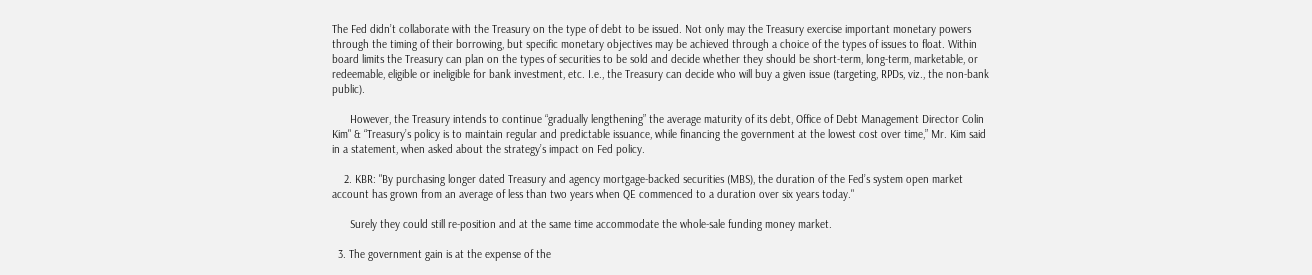The Fed didn’t collaborate with the Treasury on the type of debt to be issued. Not only may the Treasury exercise important monetary powers through the timing of their borrowing, but specific monetary objectives may be achieved through a choice of the types of issues to float. Within board limits the Treasury can plan on the types of securities to be sold and decide whether they should be short-term, long-term, marketable, or redeemable, eligible or ineligible for bank investment, etc. I.e., the Treasury can decide who will buy a given issue (targeting, RPDs, viz., the non-bank public).

      However, the Treasury intends to continue “gradually lengthening” the average maturity of its debt, Office of Debt Management Director Colin Kim" & “Treasury’s policy is to maintain regular and predictable issuance, while financing the government at the lowest cost over time,” Mr. Kim said in a statement, when asked about the strategy’s impact on Fed policy.

    2. KBR: "By purchasing longer dated Treasury and agency mortgage-backed securities (MBS), the duration of the Fed’s system open market account has grown from an average of less than two years when QE commenced to a duration over six years today."

      Surely they could still re-position and at the same time accommodate the whole-sale funding money market.

  3. The government gain is at the expense of the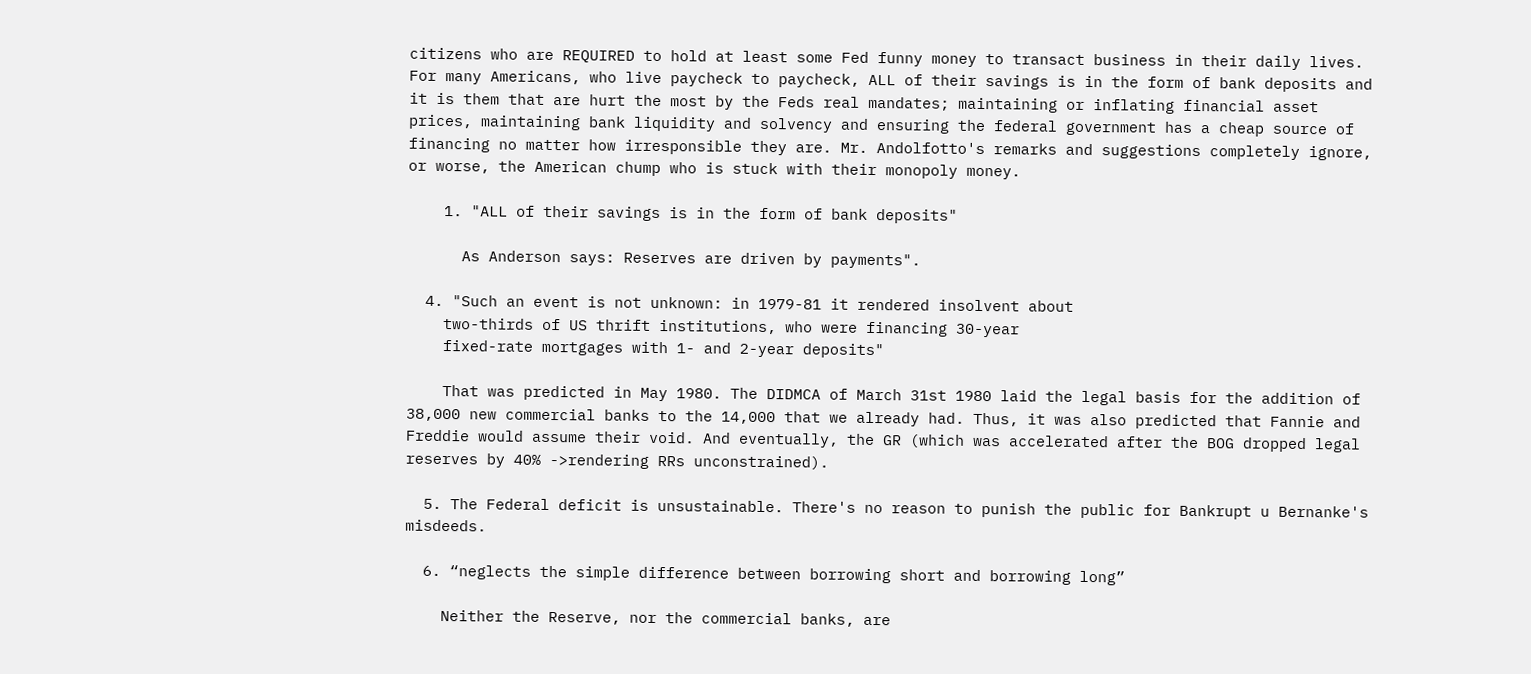citizens who are REQUIRED to hold at least some Fed funny money to transact business in their daily lives. For many Americans, who live paycheck to paycheck, ALL of their savings is in the form of bank deposits and it is them that are hurt the most by the Feds real mandates; maintaining or inflating financial asset prices, maintaining bank liquidity and solvency and ensuring the federal government has a cheap source of financing no matter how irresponsible they are. Mr. Andolfotto's remarks and suggestions completely ignore, or worse, the American chump who is stuck with their monopoly money.

    1. "ALL of their savings is in the form of bank deposits"

      As Anderson says: Reserves are driven by payments".

  4. "Such an event is not unknown: in 1979-81 it rendered insolvent about
    two-thirds of US thrift institutions, who were financing 30-year
    fixed-rate mortgages with 1- and 2-year deposits"

    That was predicted in May 1980. The DIDMCA of March 31st 1980 laid the legal basis for the addition of 38,000 new commercial banks to the 14,000 that we already had. Thus, it was also predicted that Fannie and Freddie would assume their void. And eventually, the GR (which was accelerated after the BOG dropped legal reserves by 40% ->rendering RRs unconstrained).

  5. The Federal deficit is unsustainable. There's no reason to punish the public for Bankrupt u Bernanke's misdeeds.

  6. “neglects the simple difference between borrowing short and borrowing long”

    Neither the Reserve, nor the commercial banks, are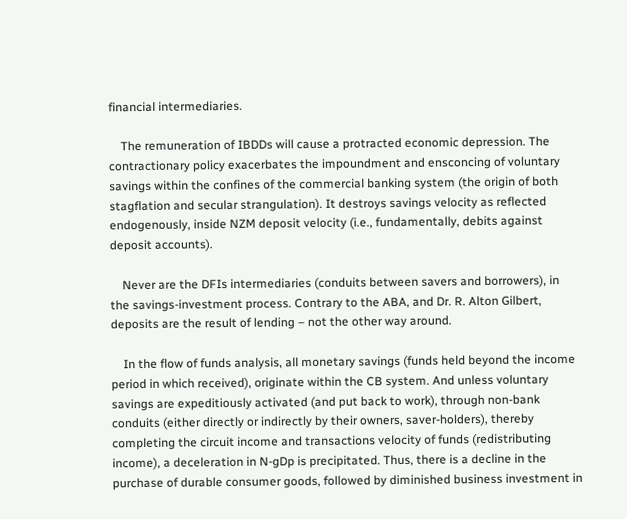financial intermediaries.

    The remuneration of IBDDs will cause a protracted economic depression. The contractionary policy exacerbates the impoundment and ensconcing of voluntary savings within the confines of the commercial banking system (the origin of both stagflation and secular strangulation). It destroys savings velocity as reflected endogenously, inside NZM deposit velocity (i.e., fundamentally, debits against deposit accounts).

    Never are the DFIs intermediaries (conduits between savers and borrowers), in the savings-investment process. Contrary to the ABA, and Dr. R. Alton Gilbert, deposits are the result of lending – not the other way around.

    In the flow of funds analysis, all monetary savings (funds held beyond the income period in which received), originate within the CB system. And unless voluntary savings are expeditiously activated (and put back to work), through non-bank conduits (either directly or indirectly by their owners, saver-holders), thereby completing the circuit income and transactions velocity of funds (redistributing income), a deceleration in N-gDp is precipitated. Thus, there is a decline in the purchase of durable consumer goods, followed by diminished business investment in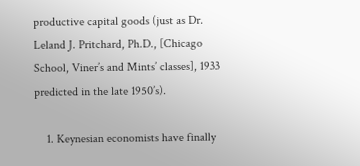productive capital goods (just as Dr. Leland J. Pritchard, Ph.D., [Chicago School, Viner’s and Mints’ classes], 1933 predicted in the late 1950’s).

    1. Keynesian economists have finally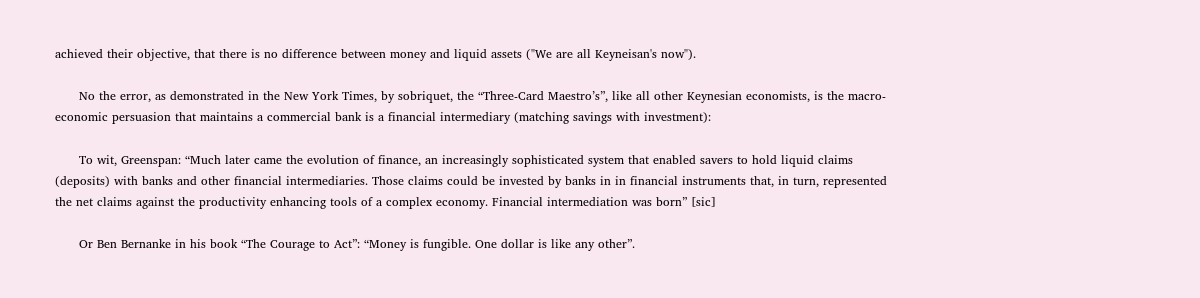achieved their objective, that there is no difference between money and liquid assets ("We are all Keyneisan's now").

      No the error, as demonstrated in the New York Times, by sobriquet, the “Three-Card Maestro’s”, like all other Keynesian economists, is the macro-economic persuasion that maintains a commercial bank is a financial intermediary (matching savings with investment):

      To wit, Greenspan: “Much later came the evolution of finance, an increasingly sophisticated system that enabled savers to hold liquid claims (deposits) with banks and other financial intermediaries. Those claims could be invested by banks in in financial instruments that, in turn, represented the net claims against the productivity enhancing tools of a complex economy. Financial intermediation was born” [sic]

      Or Ben Bernanke in his book “The Courage to Act”: “Money is fungible. One dollar is like any other”.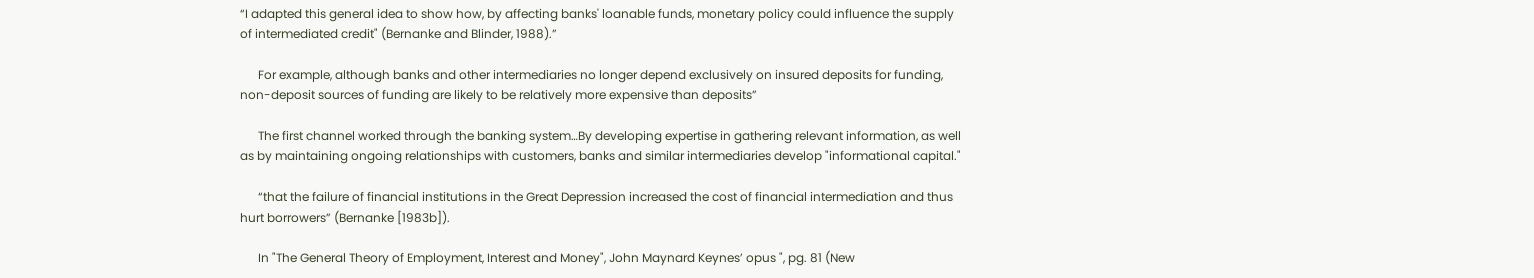“I adapted this general idea to show how, by affecting banks' loanable funds, monetary policy could influence the supply of intermediated credit" (Bernanke and Blinder, 1988).”

      For example, although banks and other intermediaries no longer depend exclusively on insured deposits for funding, non-deposit sources of funding are likely to be relatively more expensive than deposits”

      The first channel worked through the banking system…By developing expertise in gathering relevant information, as well as by maintaining ongoing relationships with customers, banks and similar intermediaries develop "informational capital."

      “that the failure of financial institutions in the Great Depression increased the cost of financial intermediation and thus hurt borrowers” (Bernanke [1983b]).

      In "The General Theory of Employment, Interest and Money", John Maynard Keynes’ opus ", pg. 81 (New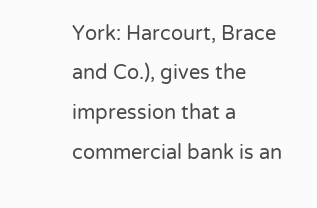York: Harcourt, Brace and Co.), gives the impression that a commercial bank is an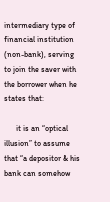intermediary type of financial institution (non-bank), serving to join the saver with the borrower when he states that:

      it is an “optical illusion” to assume that “a depositor & his bank can somehow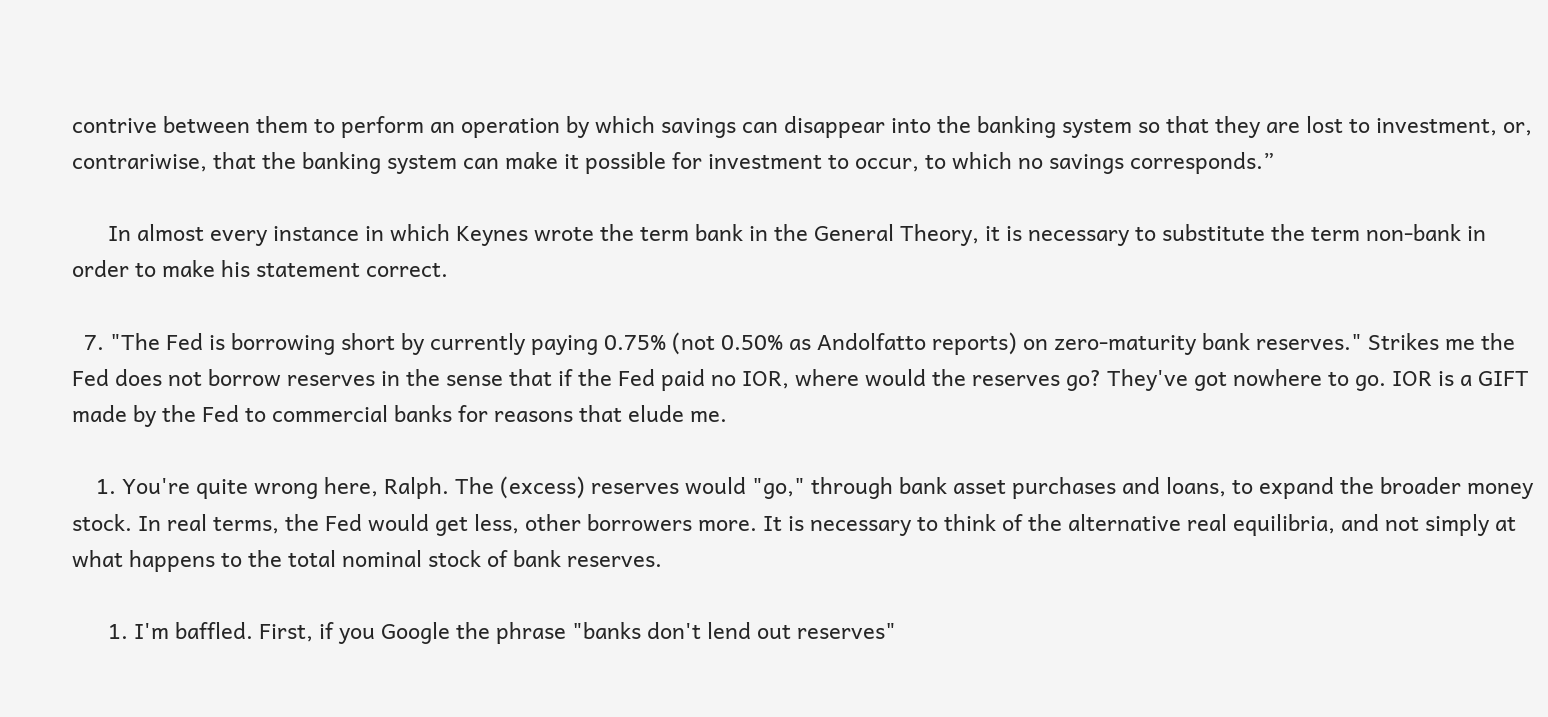contrive between them to perform an operation by which savings can disappear into the banking system so that they are lost to investment, or, contrariwise, that the banking system can make it possible for investment to occur, to which no savings corresponds.”

      In almost every instance in which Keynes wrote the term bank in the General Theory, it is necessary to substitute the term non-bank in order to make his statement correct.

  7. "The Fed is borrowing short by currently paying 0.75% (not 0.50% as Andolfatto reports) on zero-maturity bank reserves." Strikes me the Fed does not borrow reserves in the sense that if the Fed paid no IOR, where would the reserves go? They've got nowhere to go. IOR is a GIFT made by the Fed to commercial banks for reasons that elude me.

    1. You're quite wrong here, Ralph. The (excess) reserves would "go," through bank asset purchases and loans, to expand the broader money stock. In real terms, the Fed would get less, other borrowers more. It is necessary to think of the alternative real equilibria, and not simply at what happens to the total nominal stock of bank reserves.

      1. I'm baffled. First, if you Google the phrase "banks don't lend out reserves"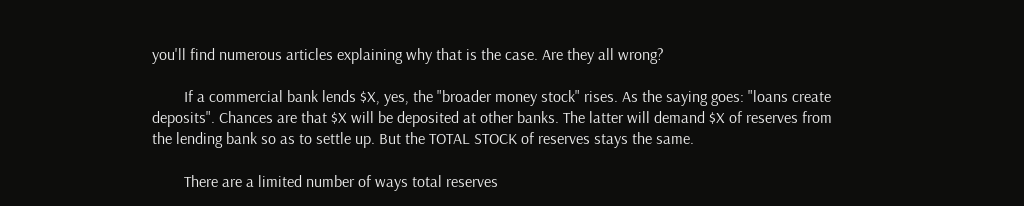you'll find numerous articles explaining why that is the case. Are they all wrong?

        If a commercial bank lends $X, yes, the "broader money stock" rises. As the saying goes: "loans create deposits". Chances are that $X will be deposited at other banks. The latter will demand $X of reserves from the lending bank so as to settle up. But the TOTAL STOCK of reserves stays the same.

        There are a limited number of ways total reserves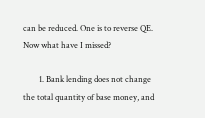can be reduced. One is to reverse QE. Now what have I missed?

        1. Bank lending does not change the total quantity of base money, and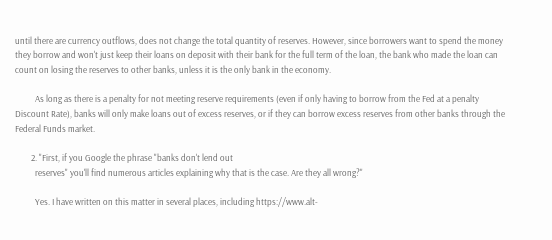until there are currency outflows, does not change the total quantity of reserves. However, since borrowers want to spend the money they borrow and won't just keep their loans on deposit with their bank for the full term of the loan, the bank who made the loan can count on losing the reserves to other banks, unless it is the only bank in the economy.

          As long as there is a penalty for not meeting reserve requirements (even if only having to borrow from the Fed at a penalty Discount Rate), banks will only make loans out of excess reserves, or if they can borrow excess reserves from other banks through the Federal Funds market.

        2. "First, if you Google the phrase "banks don't lend out
          reserves" you'll find numerous articles explaining why that is the case. Are they all wrong?"

          Yes. I have written on this matter in several places, including https://www.alt-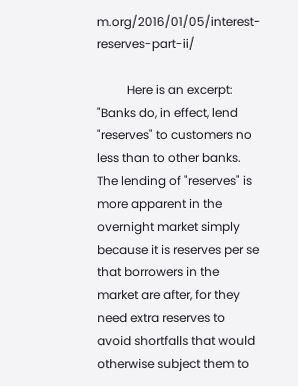m.org/2016/01/05/interest-reserves-part-ii/

          Here is an excerpt: "Banks do, in effect, lend "reserves" to customers no less than to other banks. The lending of "reserves" is more apparent in the overnight market simply because it is reserves per se that borrowers in the market are after, for they need extra reserves to avoid shortfalls that would otherwise subject them to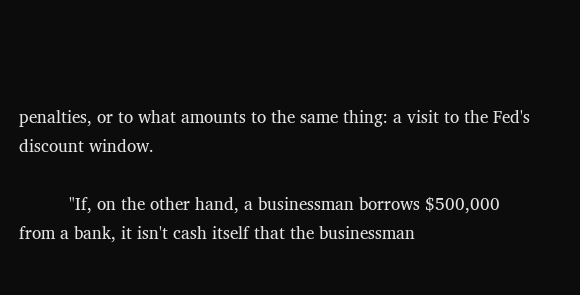penalties, or to what amounts to the same thing: a visit to the Fed's discount window.

          "If, on the other hand, a businessman borrows $500,000 from a bank, it isn't cash itself that the businessman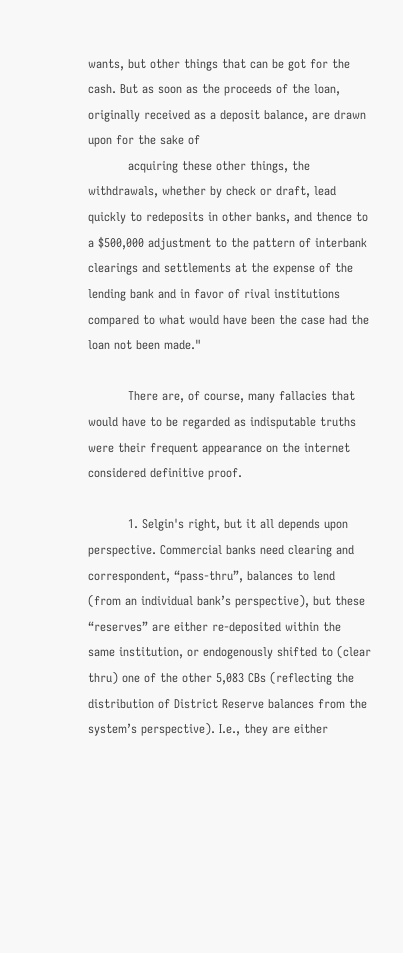wants, but other things that can be got for the cash. But as soon as the proceeds of the loan, originally received as a deposit balance, are drawn upon for the sake of
          acquiring these other things, the withdrawals, whether by check or draft, lead quickly to redeposits in other banks, and thence to a $500,000 adjustment to the pattern of interbank clearings and settlements at the expense of the lending bank and in favor of rival institutions compared to what would have been the case had the loan not been made."

          There are, of course, many fallacies that would have to be regarded as indisputable truths were their frequent appearance on the internet considered definitive proof.

          1. Selgin's right, but it all depends upon perspective. Commercial banks need clearing and correspondent, “pass-thru”, balances to lend (from an individual bank’s perspective), but these “reserves” are either re-deposited within the same institution, or endogenously shifted to (clear thru) one of the other 5,083 CBs (reflecting the distribution of District Reserve balances from the system’s perspective). I.e., they are either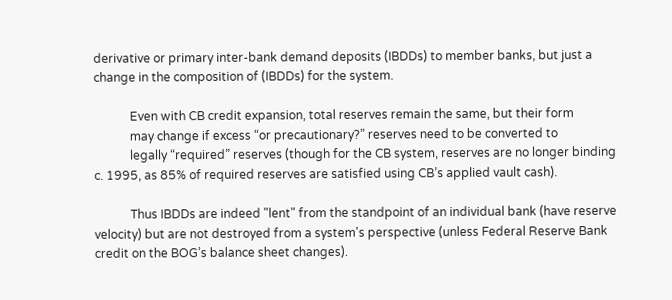derivative or primary inter-bank demand deposits (IBDDs) to member banks, but just a change in the composition of (IBDDs) for the system.

            Even with CB credit expansion, total reserves remain the same, but their form
            may change if excess “or precautionary?” reserves need to be converted to
            legally “required” reserves (though for the CB system, reserves are no longer binding c. 1995, as 85% of required reserves are satisfied using CB’s applied vault cash).

            Thus IBDDs are indeed "lent" from the standpoint of an individual bank (have reserve velocity) but are not destroyed from a system's perspective (unless Federal Reserve Bank credit on the BOG’s balance sheet changes).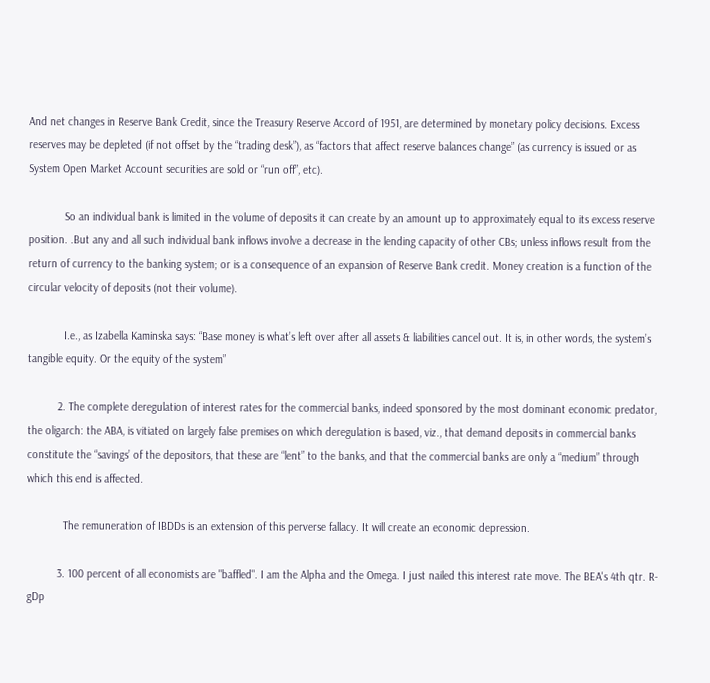And net changes in Reserve Bank Credit, since the Treasury Reserve Accord of 1951, are determined by monetary policy decisions. Excess reserves may be depleted (if not offset by the “trading desk”), as “factors that affect reserve balances change” (as currency is issued or as System Open Market Account securities are sold or “run off”, etc).

            So an individual bank is limited in the volume of deposits it can create by an amount up to approximately equal to its excess reserve position. .But any and all such individual bank inflows involve a decrease in the lending capacity of other CBs; unless inflows result from the return of currency to the banking system; or is a consequence of an expansion of Reserve Bank credit. Money creation is a function of the circular velocity of deposits (not their volume).

            I.e., as Izabella Kaminska says: “Base money is what’s left over after all assets & liabilities cancel out. It is, in other words, the system’s tangible equity. Or the equity of the system”

          2. The complete deregulation of interest rates for the commercial banks, indeed sponsored by the most dominant economic predator, the oligarch: the ABA, is vitiated on largely false premises on which deregulation is based, viz., that demand deposits in commercial banks constitute the “savings’ of the depositors, that these are “lent” to the banks, and that the commercial banks are only a “medium” through which this end is affected.

            The remuneration of IBDDs is an extension of this perverse fallacy. It will create an economic depression.

          3. 100 percent of all economists are "baffled". I am the Alpha and the Omega. I just nailed this interest rate move. The BEA's 4th qtr. R-gDp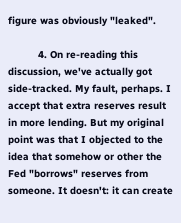figure was obviously "leaked".

          4. On re-reading this discussion, we've actually got side-tracked. My fault, perhaps. I accept that extra reserves result in more lending. But my original point was that I objected to the idea that somehow or other the Fed "borrows" reserves from someone. It doesn't: it can create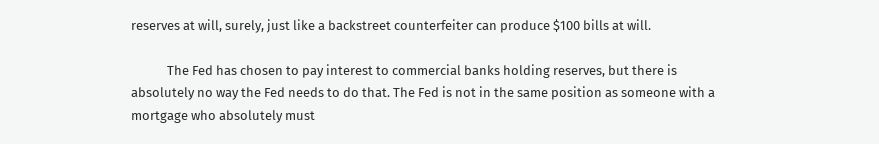reserves at will, surely, just like a backstreet counterfeiter can produce $100 bills at will.

            The Fed has chosen to pay interest to commercial banks holding reserves, but there is absolutely no way the Fed needs to do that. The Fed is not in the same position as someone with a mortgage who absolutely must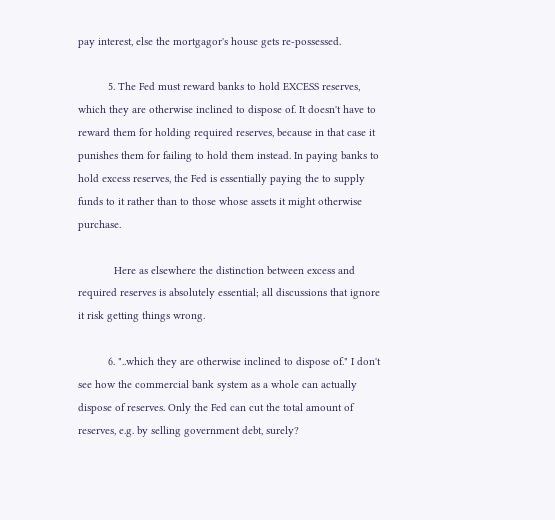pay interest, else the mortgagor's house gets re-possessed.

          5. The Fed must reward banks to hold EXCESS reserves, which they are otherwise inclined to dispose of. It doesn't have to reward them for holding required reserves, because in that case it punishes them for failing to hold them instead. In paying banks to hold excess reserves, the Fed is essentially paying the to supply funds to it rather than to those whose assets it might otherwise purchase.

            Here as elsewhere the distinction between excess and required reserves is absolutely essential; all discussions that ignore it risk getting things wrong.

          6. "..which they are otherwise inclined to dispose of." I don't see how the commercial bank system as a whole can actually dispose of reserves. Only the Fed can cut the total amount of reserves, e.g. by selling government debt, surely?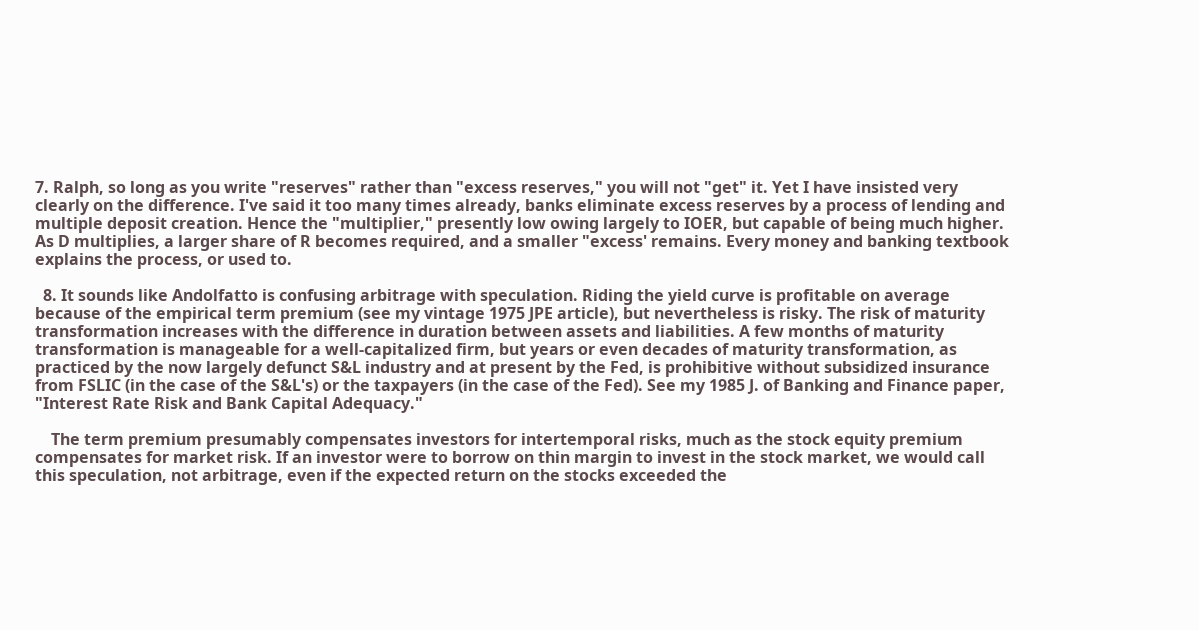7. Ralph, so long as you write "reserves" rather than "excess reserves," you will not "get" it. Yet I have insisted very clearly on the difference. I've said it too many times already, banks eliminate excess reserves by a process of lending and multiple deposit creation. Hence the "multiplier," presently low owing largely to IOER, but capable of being much higher. As D multiplies, a larger share of R becomes required, and a smaller "excess' remains. Every money and banking textbook explains the process, or used to.

  8. It sounds like Andolfatto is confusing arbitrage with speculation. Riding the yield curve is profitable on average because of the empirical term premium (see my vintage 1975 JPE article), but nevertheless is risky. The risk of maturity transformation increases with the difference in duration between assets and liabilities. A few months of maturity transformation is manageable for a well-capitalized firm, but years or even decades of maturity transformation, as practiced by the now largely defunct S&L industry and at present by the Fed, is prohibitive without subsidized insurance from FSLIC (in the case of the S&L's) or the taxpayers (in the case of the Fed). See my 1985 J. of Banking and Finance paper, "Interest Rate Risk and Bank Capital Adequacy."

    The term premium presumably compensates investors for intertemporal risks, much as the stock equity premium compensates for market risk. If an investor were to borrow on thin margin to invest in the stock market, we would call this speculation, not arbitrage, even if the expected return on the stocks exceeded the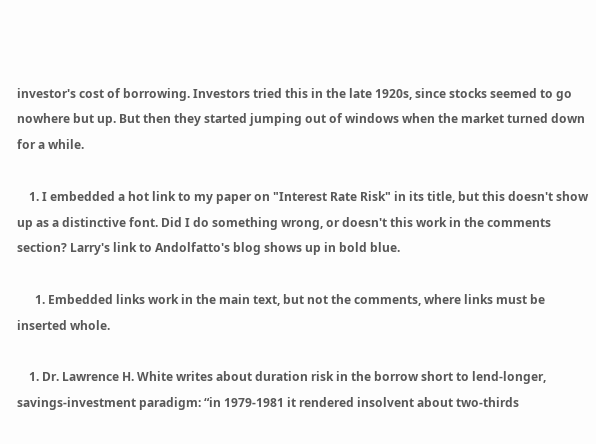investor's cost of borrowing. Investors tried this in the late 1920s, since stocks seemed to go nowhere but up. But then they started jumping out of windows when the market turned down for a while.

    1. I embedded a hot link to my paper on "Interest Rate Risk" in its title, but this doesn't show up as a distinctive font. Did I do something wrong, or doesn't this work in the comments section? Larry's link to Andolfatto's blog shows up in bold blue.

      1. Embedded links work in the main text, but not the comments, where links must be inserted whole.

    1. Dr. Lawrence H. White writes about duration risk in the borrow short to lend-longer, savings-investment paradigm: “in 1979-1981 it rendered insolvent about two-thirds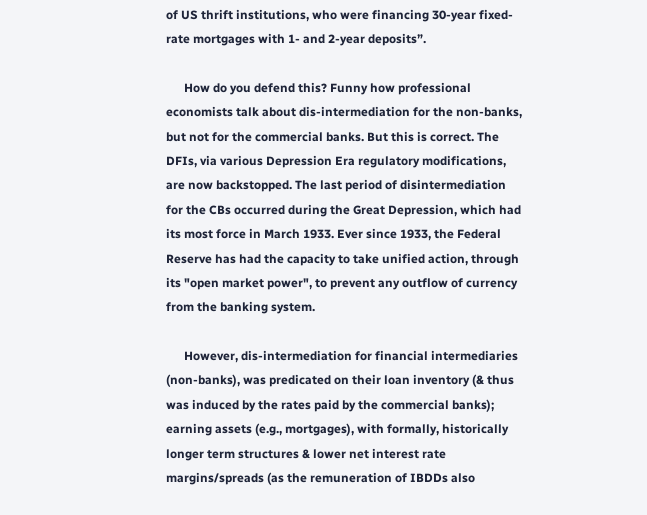of US thrift institutions, who were financing 30-year fixed-rate mortgages with 1- and 2-year deposits”.

      How do you defend this? Funny how professional economists talk about dis-intermediation for the non-banks, but not for the commercial banks. But this is correct. The DFIs, via various Depression Era regulatory modifications, are now backstopped. The last period of disintermediation for the CBs occurred during the Great Depression, which had its most force in March 1933. Ever since 1933, the Federal Reserve has had the capacity to take unified action, through its "open market power", to prevent any outflow of currency from the banking system.

      However, dis-intermediation for financial intermediaries (non-banks), was predicated on their loan inventory (& thus was induced by the rates paid by the commercial banks); earning assets (e.g., mortgages), with formally, historically longer term structures & lower net interest rate margins/spreads (as the remuneration of IBDDs also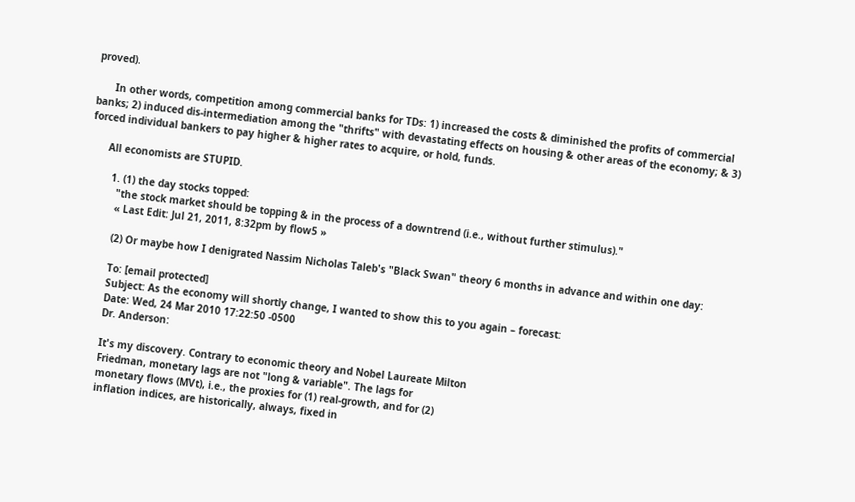proved).

      In other words, competition among commercial banks for TDs: 1) increased the costs & diminished the profits of commercial banks; 2) induced dis-intermediation among the "thrifts" with devastating effects on housing & other areas of the economy; & 3) forced individual bankers to pay higher & higher rates to acquire, or hold, funds.

      All economists are STUPID.

        1. (1) the day stocks topped:
          "the stock market should be topping & in the process of a downtrend (i.e., without further stimulus)."
          « Last Edit: Jul 21, 2011, 8:32pm by flow5 »

          (2) Or maybe how I denigrated Nassim Nicholas Taleb's "Black Swan" theory 6 months in advance and within one day:

          To: [email protected]
          Subject: As the economy will shortly change, I wanted to show this to you again – forecast:
          Date: Wed, 24 Mar 2010 17:22:50 -0500
          Dr. Anderson:

          It's my discovery. Contrary to economic theory and Nobel Laureate Milton
          Friedman, monetary lags are not "long & variable". The lags for
          monetary flows (MVt), i.e., the proxies for (1) real-growth, and for (2)
          inflation indices, are historically, always, fixed in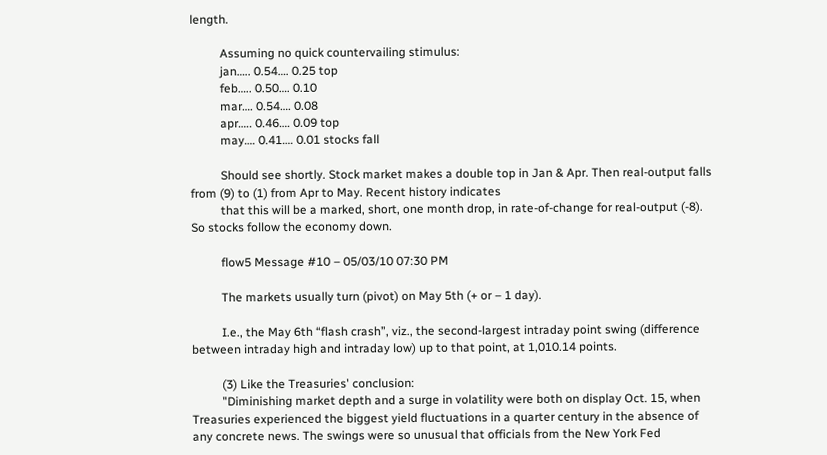length.

          Assuming no quick countervailing stimulus:
          jan….. 0.54…. 0.25 top
          feb….. 0.50…. 0.10
          mar…. 0.54…. 0.08
          apr….. 0.46…. 0.09 top
          may…. 0.41…. 0.01 stocks fall

          Should see shortly. Stock market makes a double top in Jan & Apr. Then real-output falls from (9) to (1) from Apr to May. Recent history indicates
          that this will be a marked, short, one month drop, in rate-of-change for real-output (-8). So stocks follow the economy down.

          flow5 Message #10 – 05/03/10 07:30 PM

          The markets usually turn (pivot) on May 5th (+ or – 1 day).

          I.e., the May 6th “flash crash”, viz., the second-largest intraday point swing (difference between intraday high and intraday low) up to that point, at 1,010.14 points.

          (3) Like the Treasuries' conclusion:
          "Diminishing market depth and a surge in volatility were both on display Oct. 15, when Treasuries experienced the biggest yield fluctuations in a quarter century in the absence of any concrete news. The swings were so unusual that officials from the New York Fed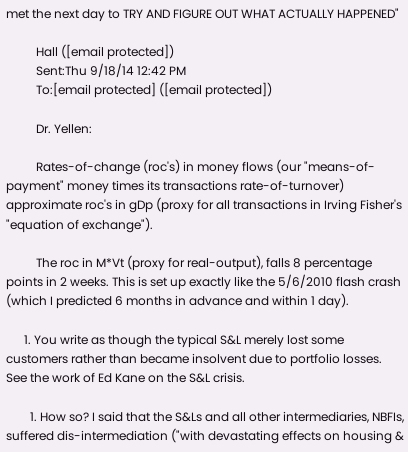met the next day to TRY AND FIGURE OUT WHAT ACTUALLY HAPPENED"

          Hall ([email protected])
          Sent:Thu 9/18/14 12:42 PM
          To:[email protected] ([email protected])

          Dr. Yellen:

          Rates-of-change (roc's) in money flows (our "means-of-payment" money times its transactions rate-of-turnover) approximate roc's in gDp (proxy for all transactions in Irving Fisher's "equation of exchange").

          The roc in M*Vt (proxy for real-output), falls 8 percentage points in 2 weeks. This is set up exactly like the 5/6/2010 flash crash (which I predicted 6 months in advance and within 1 day).

      1. You write as though the typical S&L merely lost some customers rather than became insolvent due to portfolio losses. See the work of Ed Kane on the S&L crisis.

        1. How so? I said that the S&Ls and all other intermediaries, NBFIs, suffered dis-intermediation ("with devastating effects on housing &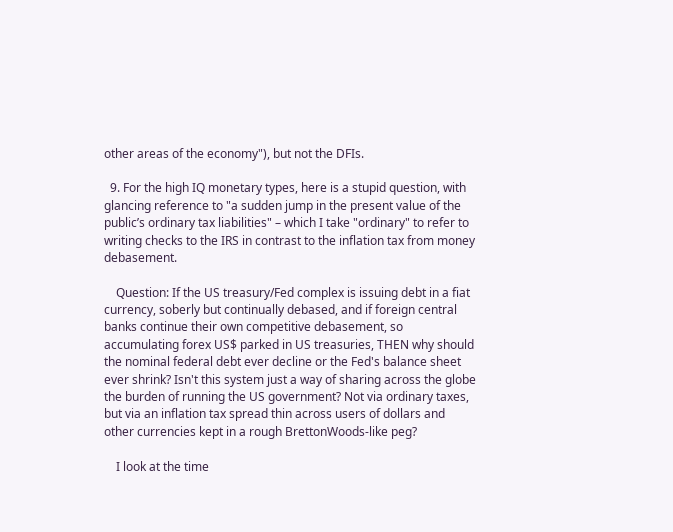other areas of the economy"), but not the DFIs.

  9. For the high IQ monetary types, here is a stupid question, with glancing reference to "a sudden jump in the present value of the public’s ordinary tax liabilities" – which I take "ordinary" to refer to writing checks to the IRS in contrast to the inflation tax from money debasement.

    Question: If the US treasury/Fed complex is issuing debt in a fiat currency, soberly but continually debased, and if foreign central banks continue their own competitive debasement, so accumulating forex US$ parked in US treasuries, THEN why should the nominal federal debt ever decline or the Fed's balance sheet ever shrink? Isn't this system just a way of sharing across the globe the burden of running the US government? Not via ordinary taxes, but via an inflation tax spread thin across users of dollars and other currencies kept in a rough BrettonWoods-like peg?

    I look at the time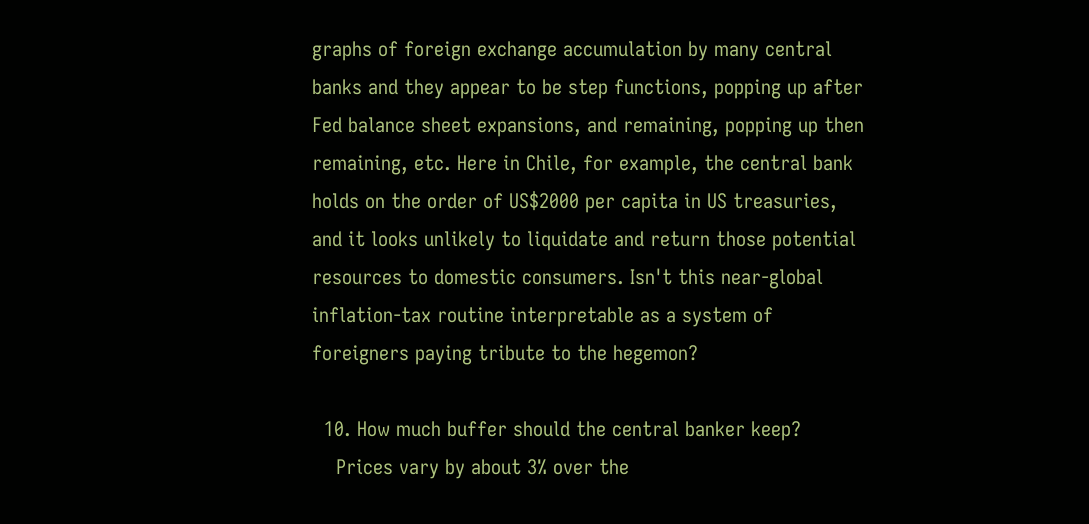graphs of foreign exchange accumulation by many central banks and they appear to be step functions, popping up after Fed balance sheet expansions, and remaining, popping up then remaining, etc. Here in Chile, for example, the central bank holds on the order of US$2000 per capita in US treasuries, and it looks unlikely to liquidate and return those potential resources to domestic consumers. Isn't this near-global inflation-tax routine interpretable as a system of foreigners paying tribute to the hegemon?

  10. How much buffer should the central banker keep?
    Prices vary by about 3% over the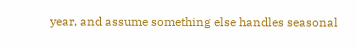year, and assume something else handles seasonal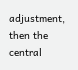adjustment, then the central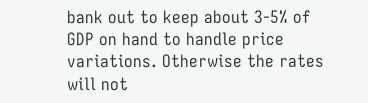bank out to keep about 3-5% of GDP on hand to handle price variations. Otherwise the rates will not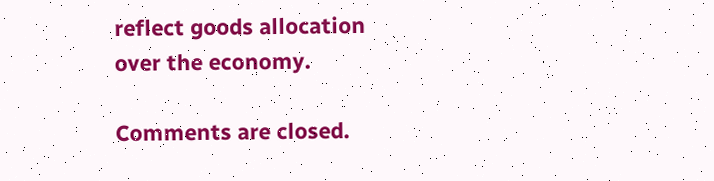reflect goods allocation over the economy.

Comments are closed.